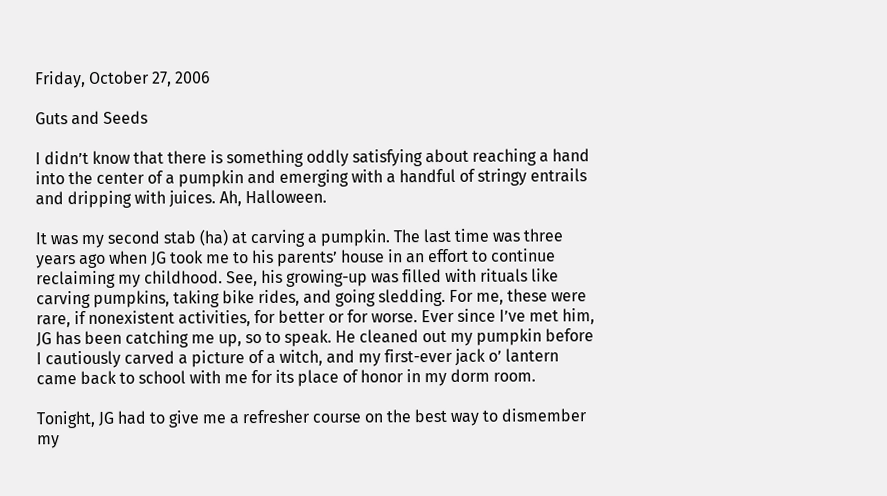Friday, October 27, 2006

Guts and Seeds

I didn’t know that there is something oddly satisfying about reaching a hand into the center of a pumpkin and emerging with a handful of stringy entrails and dripping with juices. Ah, Halloween.

It was my second stab (ha) at carving a pumpkin. The last time was three years ago when JG took me to his parents’ house in an effort to continue reclaiming my childhood. See, his growing-up was filled with rituals like carving pumpkins, taking bike rides, and going sledding. For me, these were rare, if nonexistent activities, for better or for worse. Ever since I’ve met him, JG has been catching me up, so to speak. He cleaned out my pumpkin before I cautiously carved a picture of a witch, and my first-ever jack o’ lantern came back to school with me for its place of honor in my dorm room.

Tonight, JG had to give me a refresher course on the best way to dismember my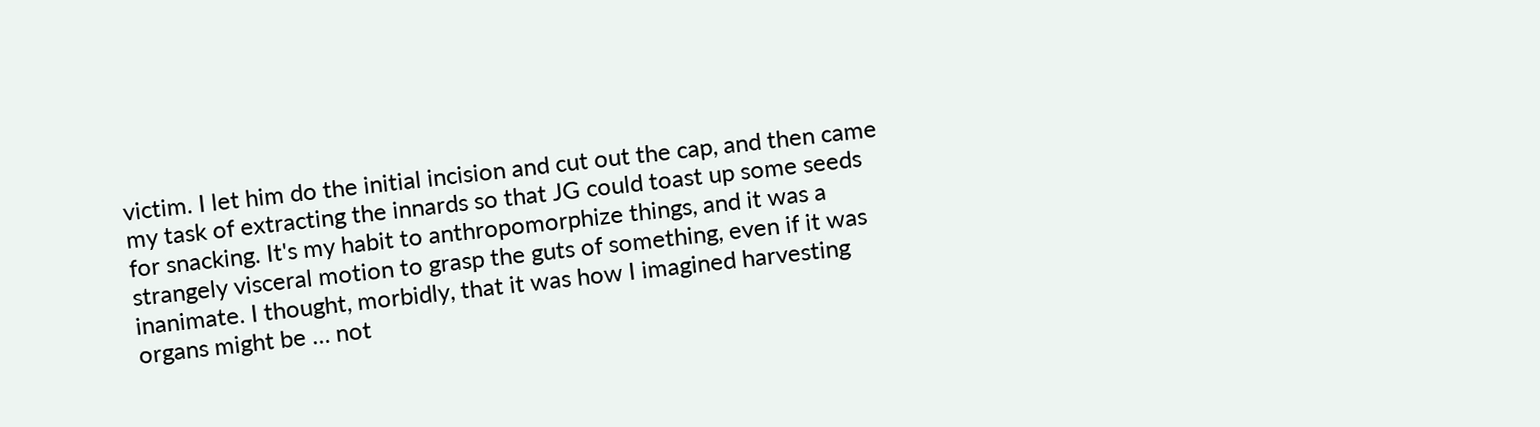victim. I let him do the initial incision and cut out the cap, and then came my task of extracting the innards so that JG could toast up some seeds for snacking. It's my habit to anthropomorphize things, and it was a strangely visceral motion to grasp the guts of something, even if it was inanimate. I thought, morbidly, that it was how I imagined harvesting organs might be … not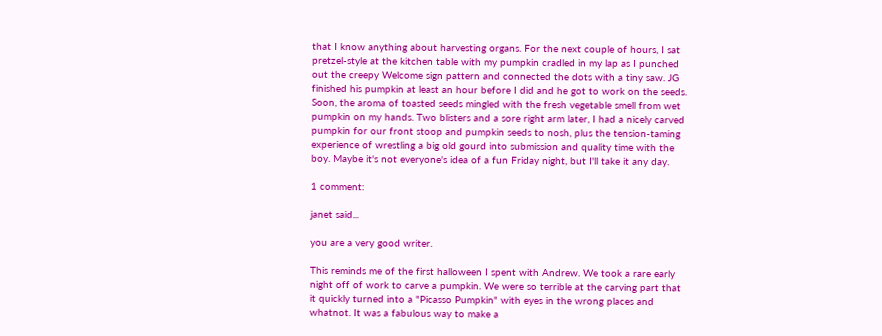that I know anything about harvesting organs. For the next couple of hours, I sat pretzel-style at the kitchen table with my pumpkin cradled in my lap as I punched out the creepy Welcome sign pattern and connected the dots with a tiny saw. JG finished his pumpkin at least an hour before I did and he got to work on the seeds. Soon, the aroma of toasted seeds mingled with the fresh vegetable smell from wet pumpkin on my hands. Two blisters and a sore right arm later, I had a nicely carved pumpkin for our front stoop and pumpkin seeds to nosh, plus the tension-taming experience of wrestling a big old gourd into submission and quality time with the boy. Maybe it's not everyone's idea of a fun Friday night, but I'll take it any day.

1 comment:

janet said...

you are a very good writer.

This reminds me of the first halloween I spent with Andrew. We took a rare early night off of work to carve a pumpkin. We were so terrible at the carving part that it quickly turned into a "Picasso Pumpkin" with eyes in the wrong places and whatnot. It was a fabulous way to make a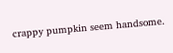crappy pumpkin seem handsome.